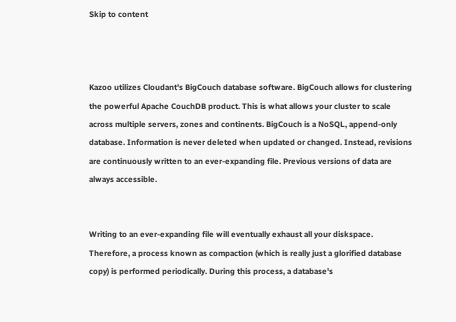Skip to content



Kazoo utilizes Cloudant's BigCouch database software. BigCouch allows for clustering the powerful Apache CouchDB product. This is what allows your cluster to scale across multiple servers, zones and continents. BigCouch is a NoSQL, append-only database. Information is never deleted when updated or changed. Instead, revisions are continuously written to an ever-expanding file. Previous versions of data are always accessible.


Writing to an ever-expanding file will eventually exhaust all your diskspace. Therefore, a process known as compaction (which is really just a glorified database copy) is performed periodically. During this process, a database's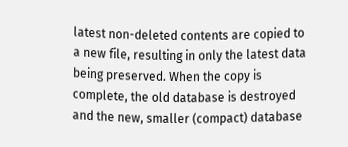latest non-deleted contents are copied to a new file, resulting in only the latest data being preserved. When the copy is complete, the old database is destroyed and the new, smaller (compact) database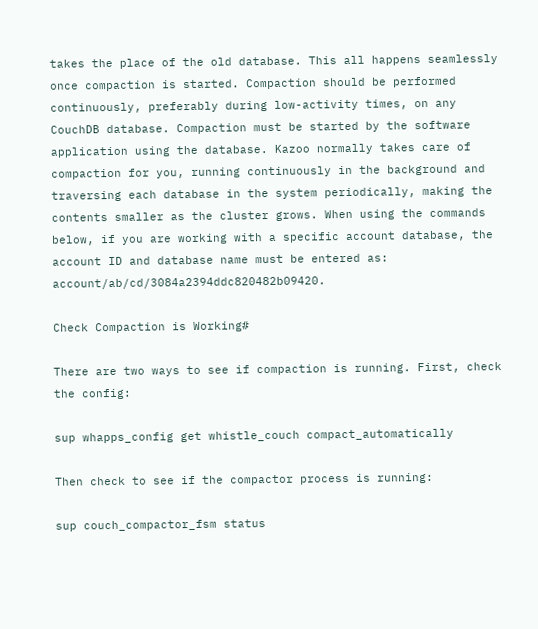takes the place of the old database. This all happens seamlessly once compaction is started. Compaction should be performed continuously, preferably during low-activity times, on any CouchDB database. Compaction must be started by the software application using the database. Kazoo normally takes care of compaction for you, running continuously in the background and traversing each database in the system periodically, making the contents smaller as the cluster grows. When using the commands below, if you are working with a specific account database, the account ID and database name must be entered as: account/ab/cd/3084a2394ddc820482b09420.

Check Compaction is Working#

There are two ways to see if compaction is running. First, check the config:

sup whapps_config get whistle_couch compact_automatically

Then check to see if the compactor process is running:

sup couch_compactor_fsm status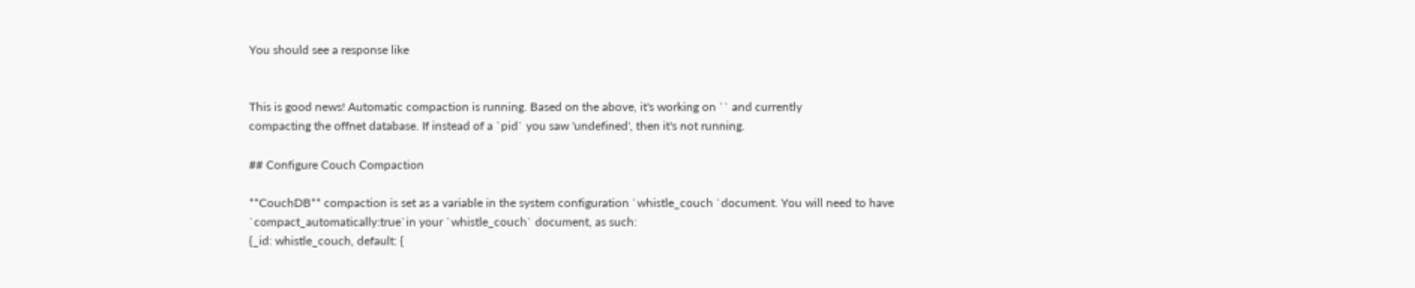You should see a response like


This is good news! Automatic compaction is running. Based on the above, it's working on `` and currently
compacting the offnet database. If instead of a `pid` you saw 'undefined', then it's not running.

## Configure Couch Compaction

**CouchDB** compaction is set as a variable in the system configuration `whistle_couch `document. You will need to have `compact_automatically:true`in your `whistle_couch` document, as such:
{_id: whistle_couch, default: {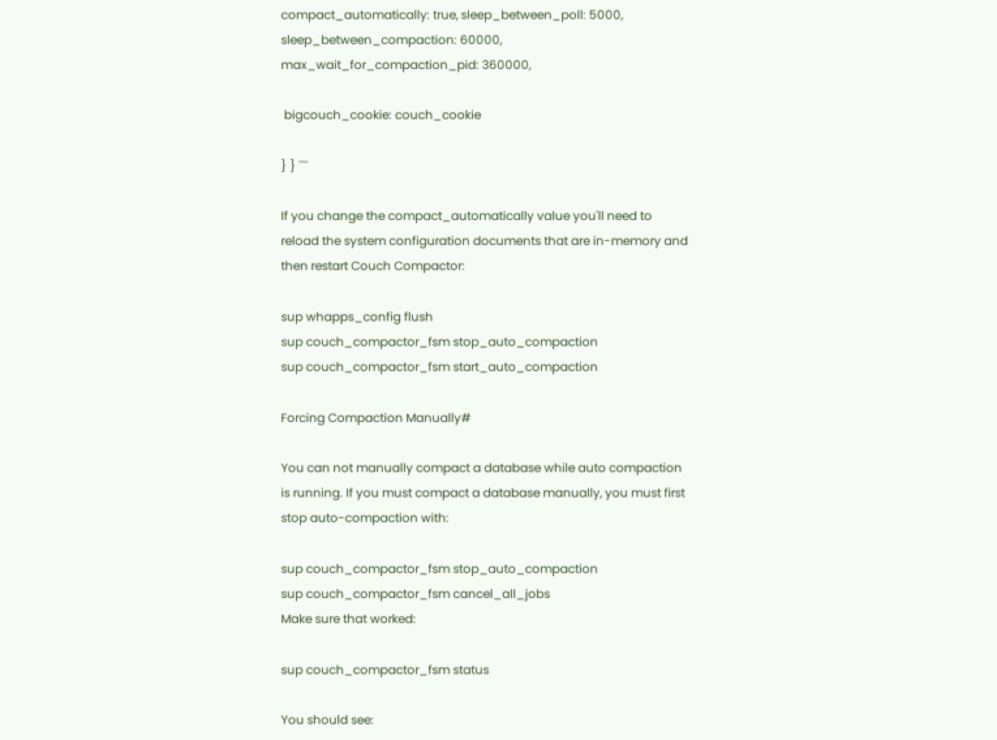compact_automatically: true, sleep_between_poll: 5000, sleep_between_compaction: 60000, max_wait_for_compaction_pid: 360000,

 bigcouch_cookie: couch_cookie

} } ```

If you change the compact_automatically value you'll need to reload the system configuration documents that are in-memory and then restart Couch Compactor:

sup whapps_config flush
sup couch_compactor_fsm stop_auto_compaction
sup couch_compactor_fsm start_auto_compaction

Forcing Compaction Manually#

You can not manually compact a database while auto compaction is running. If you must compact a database manually, you must first stop auto-compaction with:

sup couch_compactor_fsm stop_auto_compaction
sup couch_compactor_fsm cancel_all_jobs
Make sure that worked:

sup couch_compactor_fsm status

You should see: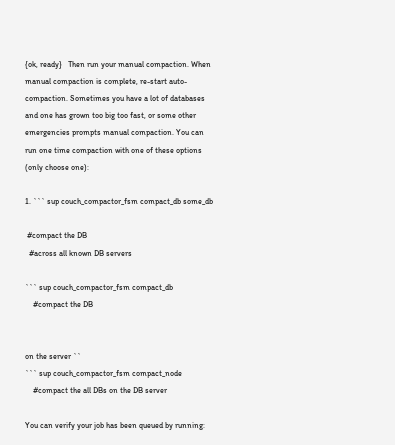{ok, ready}   Then run your manual compaction. When manual compaction is complete, re-start auto-compaction. Sometimes you have a lot of databases and one has grown too big too fast, or some other emergencies prompts manual compaction. You can run one time compaction with one of these options (only choose one):

1. ``` sup couch_compactor_fsm compact_db some_db

 #compact the DB
  #across all known DB servers

``` sup couch_compactor_fsm compact_db
    #compact the DB


on the server ``
``` sup couch_compactor_fsm compact_node
    #compact the all DBs on the DB server

You can verify your job has been queued by running: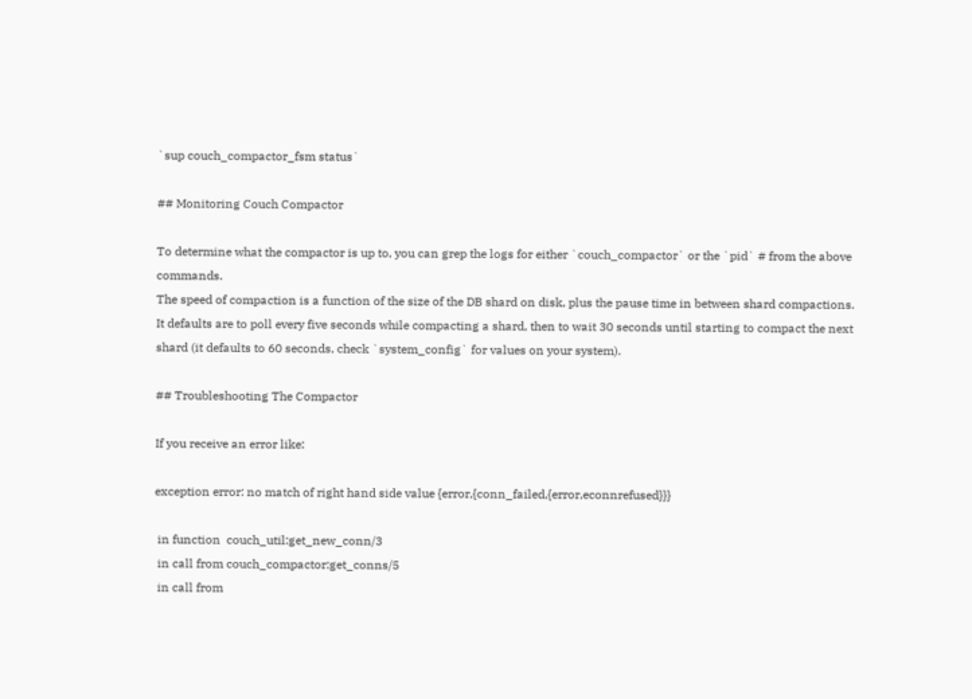`sup couch_compactor_fsm status`

## Monitoring Couch Compactor

To determine what the compactor is up to, you can grep the logs for either `couch_compactor` or the `pid` # from the above commands.
The speed of compaction is a function of the size of the DB shard on disk, plus the pause time in between shard compactions. It defaults are to poll every five seconds while compacting a shard, then to wait 30 seconds until starting to compact the next shard (it defaults to 60 seconds, check `system_config` for values on your system).

## Troubleshooting The Compactor

If you receive an error like:

exception error: no match of right hand side value {error,{conn_failed,{error,econnrefused}}}

 in function  couch_util:get_new_conn/3
 in call from couch_compactor:get_conns/5
 in call from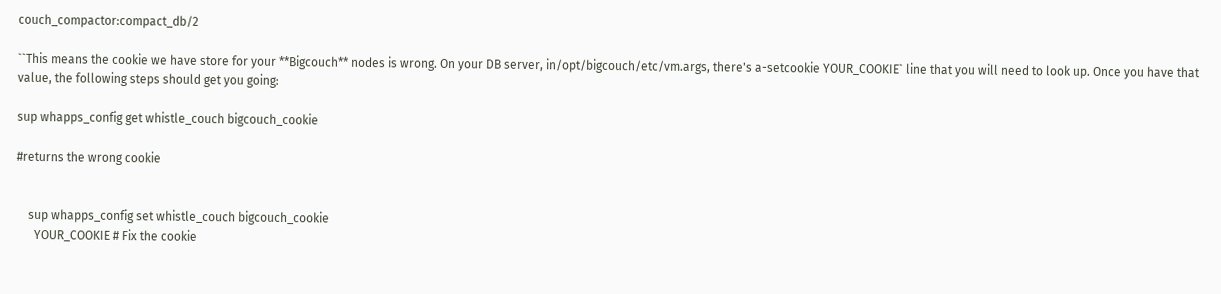couch_compactor:compact_db/2

``This means the cookie we have store for your **Bigcouch** nodes is wrong. On your DB server, in/opt/bigcouch/etc/vm.args, there's a-setcookie YOUR_COOKIE` line that you will need to look up. Once you have that value, the following steps should get you going:

sup whapps_config get whistle_couch bigcouch_cookie

#returns the wrong cookie


    sup whapps_config set whistle_couch bigcouch_cookie
      YOUR_COOKIE # Fix the cookie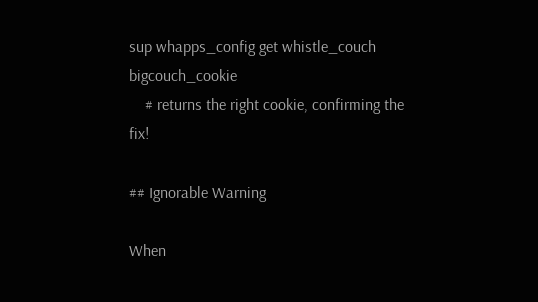sup whapps_config get whistle_couch bigcouch_cookie
    # returns the right cookie, confirming the fix!

## Ignorable Warning

When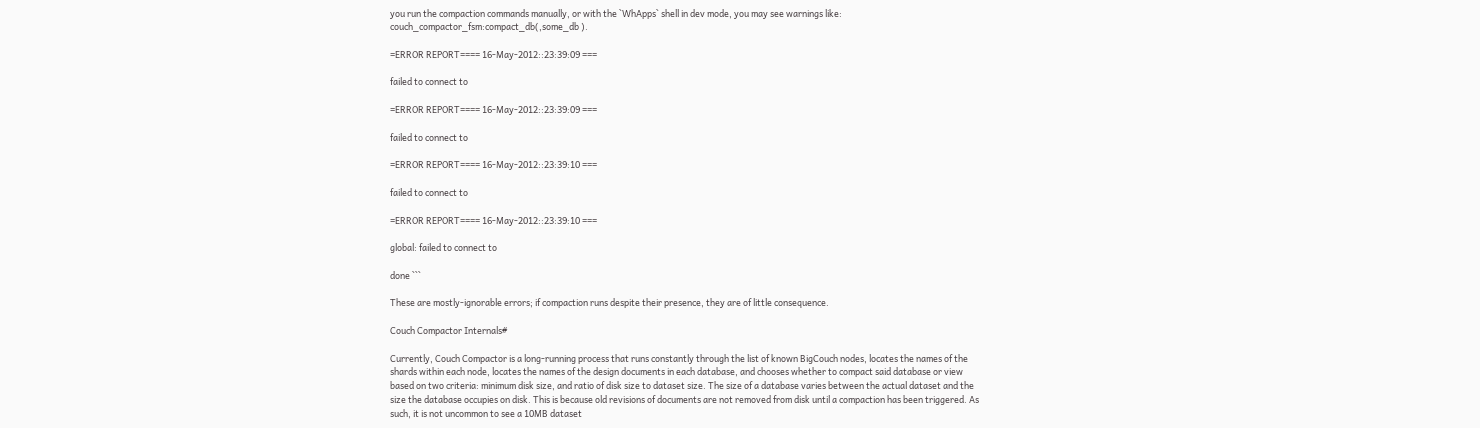you run the compaction commands manually, or with the `WhApps` shell in dev mode, you may see warnings like:
couch_compactor_fsm:compact_db(,some_db ).

=ERROR REPORT==== 16-May-2012::23:39:09 ===

failed to connect to

=ERROR REPORT==== 16-May-2012::23:39:09 ===

failed to connect to

=ERROR REPORT==== 16-May-2012::23:39:10 ===

failed to connect to

=ERROR REPORT==== 16-May-2012::23:39:10 ===

global: failed to connect to

done ```

These are mostly-ignorable errors; if compaction runs despite their presence, they are of little consequence.

Couch Compactor Internals#

Currently, Couch Compactor is a long-running process that runs constantly through the list of known BigCouch nodes, locates the names of the shards within each node, locates the names of the design documents in each database, and chooses whether to compact said database or view based on two criteria: minimum disk size, and ratio of disk size to dataset size. The size of a database varies between the actual dataset and the size the database occupies on disk. This is because old revisions of documents are not removed from disk until a compaction has been triggered. As such, it is not uncommon to see a 10MB dataset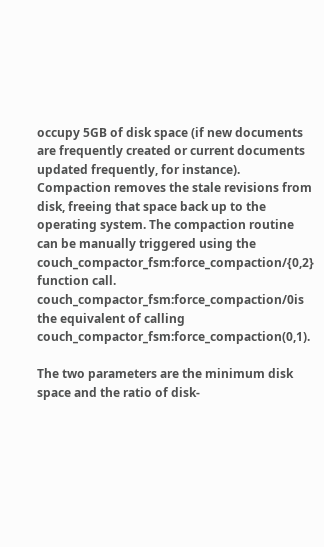occupy 5GB of disk space (if new documents are frequently created or current documents updated frequently, for instance). Compaction removes the stale revisions from disk, freeing that space back up to the operating system. The compaction routine can be manually triggered using the couch_compactor_fsm:force_compaction/{0,2} function call. couch_compactor_fsm:force_compaction/0is the equivalent of calling couch_compactor_fsm:force_compaction(0,1).

The two parameters are the minimum disk space and the ratio of disk-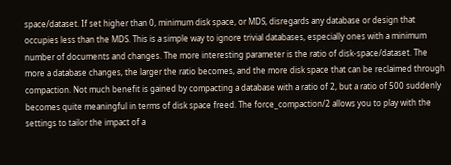space/dataset. If set higher than 0, minimum disk space, or MDS, disregards any database or design that occupies less than the MDS. This is a simple way to ignore trivial databases, especially ones with a minimum number of documents and changes. The more interesting parameter is the ratio of disk-space/dataset. The more a database changes, the larger the ratio becomes, and the more disk space that can be reclaimed through compaction. Not much benefit is gained by compacting a database with a ratio of 2, but a ratio of 500 suddenly becomes quite meaningful in terms of disk space freed. The force_compaction/2 allows you to play with the settings to tailor the impact of a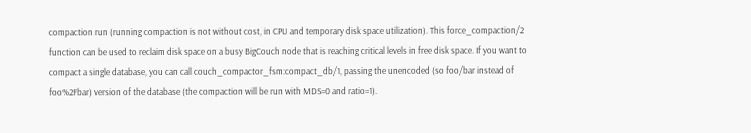compaction run (running compaction is not without cost, in CPU and temporary disk space utilization). This force_compaction/2 function can be used to reclaim disk space on a busy BigCouch node that is reaching critical levels in free disk space. If you want to compact a single database, you can call couch_compactor_fsm:compact_db/1, passing the unencoded (so foo/bar instead of foo%2Fbar) version of the database (the compaction will be run with MDS=0 and ratio=1).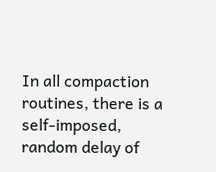In all compaction routines, there is a self-imposed, random delay of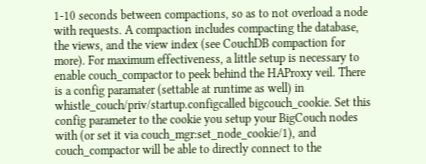1-10 seconds between compactions, so as to not overload a node with requests. A compaction includes compacting the database, the views, and the view index (see CouchDB compaction for more). For maximum effectiveness, a little setup is necessary to enable couch_compactor to peek behind the HAProxy veil. There is a config paramater (settable at runtime as well) in whistle_couch/priv/startup.configcalled bigcouch_cookie. Set this config parameter to the cookie you setup your BigCouch nodes with (or set it via couch_mgr:set_node_cookie/1), and couch_compactor will be able to directly connect to the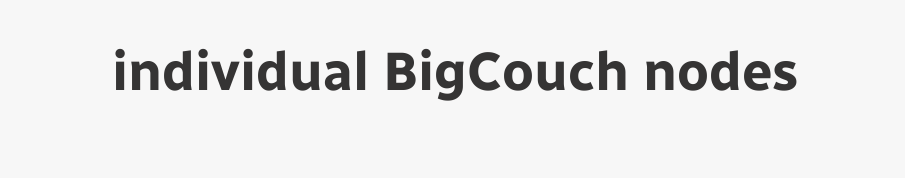individual BigCouch nodes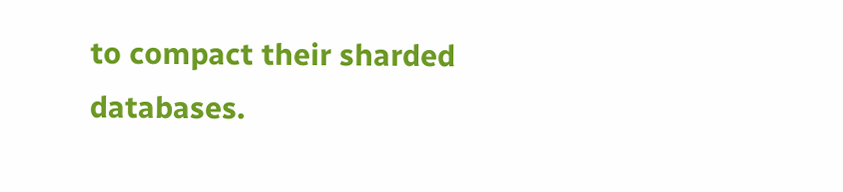to compact their sharded databases.